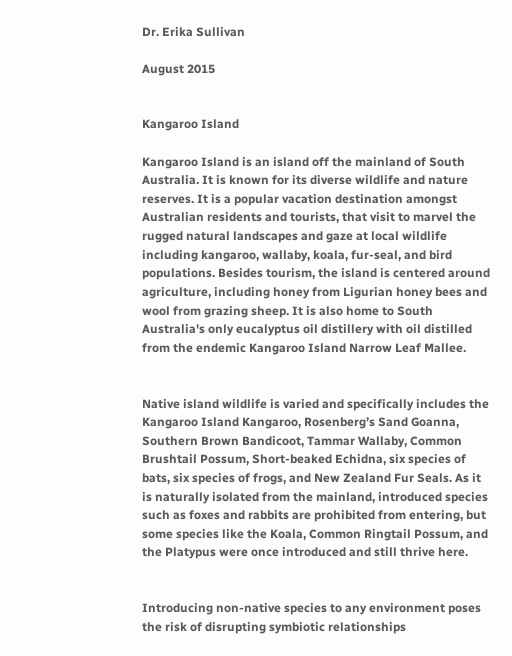Dr. Erika Sullivan

August 2015


Kangaroo Island

Kangaroo Island is an island off the mainland of South Australia. It is known for its diverse wildlife and nature reserves. It is a popular vacation destination amongst Australian residents and tourists, that visit to marvel the rugged natural landscapes and gaze at local wildlife including kangaroo, wallaby, koala, fur-seal, and bird populations. Besides tourism, the island is centered around agriculture, including honey from Ligurian honey bees and wool from grazing sheep. It is also home to South Australia's only eucalyptus oil distillery with oil distilled from the endemic Kangaroo Island Narrow Leaf Mallee.


Native island wildlife is varied and specifically includes the Kangaroo Island Kangaroo, Rosenberg’s Sand Goanna, Southern Brown Bandicoot, Tammar Wallaby, Common Brushtail Possum, Short-beaked Echidna, six species of bats, six species of frogs, and New Zealand Fur Seals. As it is naturally isolated from the mainland, introduced species such as foxes and rabbits are prohibited from entering, but some species like the Koala, Common Ringtail Possum, and the Platypus were once introduced and still thrive here.


Introducing non-native species to any environment poses the risk of disrupting symbiotic relationships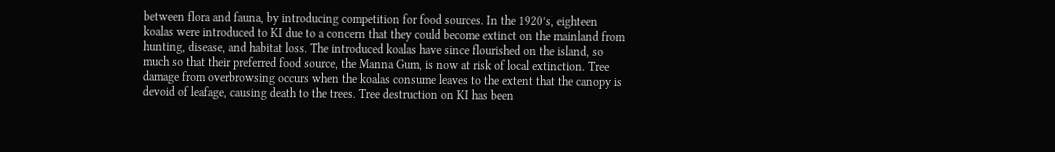between flora and fauna, by introducing competition for food sources. In the 1920’s, eighteen koalas were introduced to KI due to a concern that they could become extinct on the mainland from hunting, disease, and habitat loss. The introduced koalas have since flourished on the island, so much so that their preferred food source, the Manna Gum, is now at risk of local extinction. Tree damage from overbrowsing occurs when the koalas consume leaves to the extent that the canopy is devoid of leafage, causing death to the trees. Tree destruction on KI has been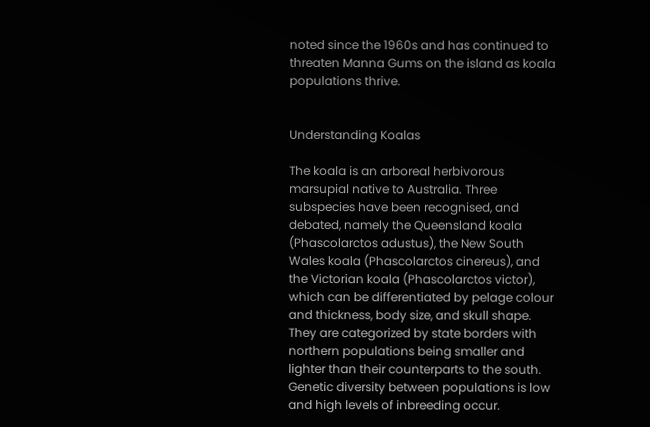noted since the 1960s and has continued to threaten Manna Gums on the island as koala populations thrive.


Understanding Koalas

The koala is an arboreal herbivorous marsupial native to Australia. Three subspecies have been recognised, and debated, namely the Queensland koala (Phascolarctos adustus), the New South Wales koala (Phascolarctos cinereus), and the Victorian koala (Phascolarctos victor), which can be differentiated by pelage colour and thickness, body size, and skull shape. They are categorized by state borders with northern populations being smaller and lighter than their counterparts to the south. Genetic diversity between populations is low and high levels of inbreeding occur.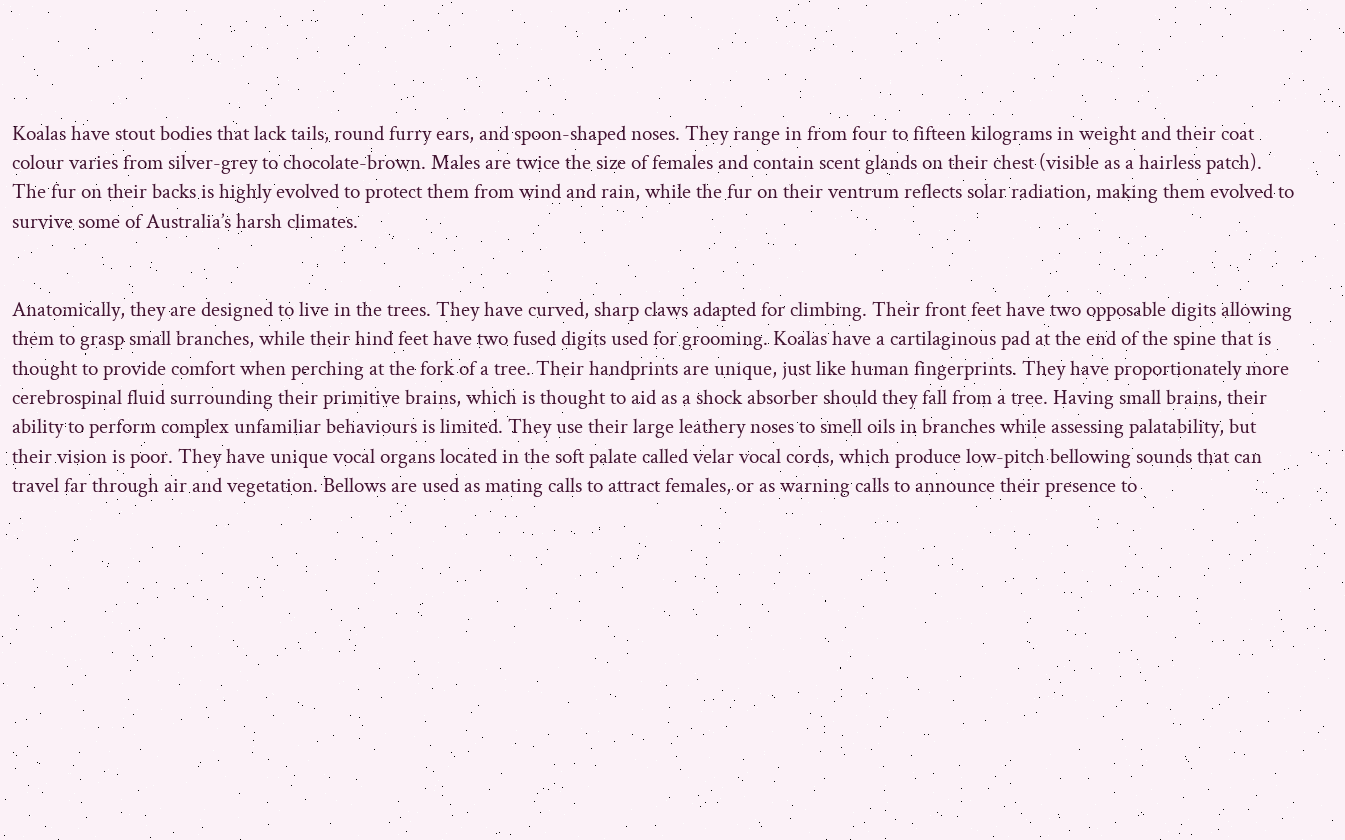Koalas have stout bodies that lack tails, round furry ears, and spoon-shaped noses. They range in from four to fifteen kilograms in weight and their coat colour varies from silver-grey to chocolate-brown. Males are twice the size of females and contain scent glands on their chest (visible as a hairless patch). The fur on their backs is highly evolved to protect them from wind and rain, while the fur on their ventrum reflects solar radiation, making them evolved to survive some of Australia’s harsh climates.


Anatomically, they are designed to live in the trees. They have curved, sharp claws adapted for climbing. Their front feet have two opposable digits allowing them to grasp small branches, while their hind feet have two fused digits used for grooming. Koalas have a cartilaginous pad at the end of the spine that is thought to provide comfort when perching at the fork of a tree. Their handprints are unique, just like human fingerprints. They have proportionately more cerebrospinal fluid surrounding their primitive brains, which is thought to aid as a shock absorber should they fall from a tree. Having small brains, their ability to perform complex unfamiliar behaviours is limited. They use their large leathery noses to smell oils in branches while assessing palatability, but their vision is poor. They have unique vocal organs located in the soft palate called velar vocal cords, which produce low-pitch bellowing sounds that can travel far through air and vegetation. Bellows are used as mating calls to attract females, or as warning calls to announce their presence to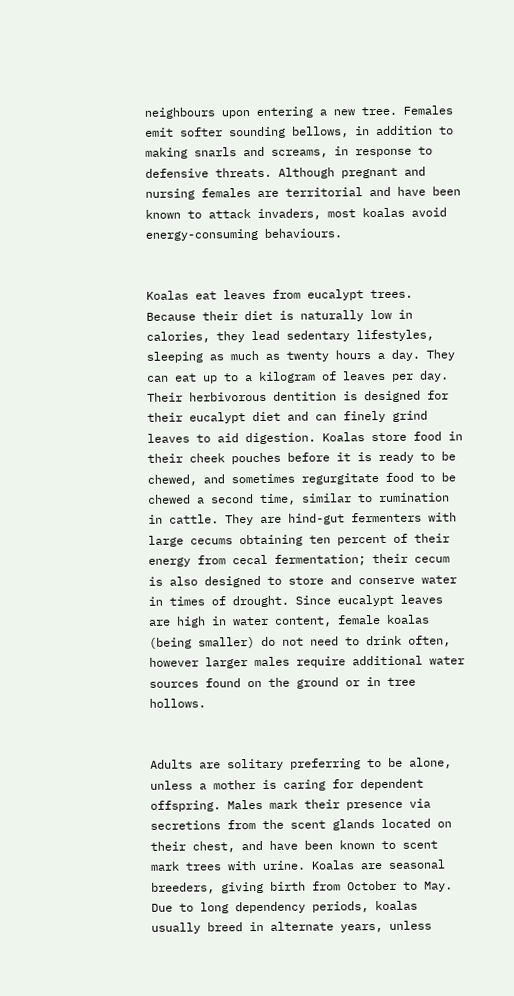neighbours upon entering a new tree. Females emit softer sounding bellows, in addition to making snarls and screams, in response to defensive threats. Although pregnant and nursing females are territorial and have been known to attack invaders, most koalas avoid energy-consuming behaviours.


Koalas eat leaves from eucalypt trees. Because their diet is naturally low in calories, they lead sedentary lifestyles, sleeping as much as twenty hours a day. They can eat up to a kilogram of leaves per day. Their herbivorous dentition is designed for their eucalypt diet and can finely grind leaves to aid digestion. Koalas store food in their cheek pouches before it is ready to be chewed, and sometimes regurgitate food to be chewed a second time, similar to rumination in cattle. They are hind-gut fermenters with large cecums obtaining ten percent of their energy from cecal fermentation; their cecum is also designed to store and conserve water in times of drought. Since eucalypt leaves are high in water content, female koalas (being smaller) do not need to drink often, however larger males require additional water sources found on the ground or in tree hollows.


Adults are solitary preferring to be alone, unless a mother is caring for dependent offspring. Males mark their presence via secretions from the scent glands located on their chest, and have been known to scent mark trees with urine. Koalas are seasonal breeders, giving birth from October to May. Due to long dependency periods, koalas usually breed in alternate years, unless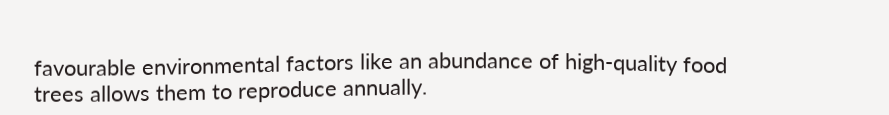favourable environmental factors like an abundance of high-quality food trees allows them to reproduce annually.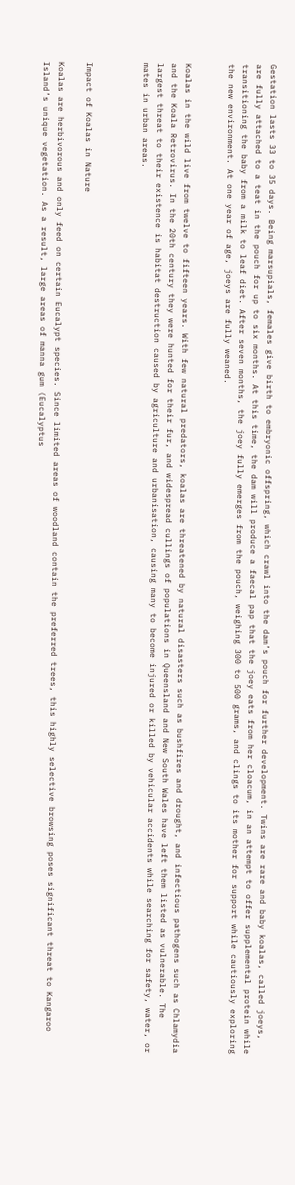Gestation lasts 33 to 35 days. Being marsupials, females give birth to embryonic offspring, which crawl into the dam’s pouch for further development. Twins are rare and baby koalas, called joeys, are fully attached to a teat in the pouch for up to six months. At this time, the dam will produce a faecal pap that the joey eats from her cloacum, in an attempt to offer supplemental protein while transitioning the baby from a milk to leaf diet. After seven months, the joey fully emerges from the pouch, weighing 300 to 500 grams, and clings to its mother for support while cautiously exploring the new environment. At one year of age, joeys are fully weaned.


Koalas in the wild live from twelve to fifteen years. With few natural predators, koalas are threatened by natural disasters such as bushfires and drought, and infectious pathogens such as Chlamydia and the Koala Retrovirus. In the 20th century they were hunted for their fur, and widespread cullings of populations in Queensland and New South Wales have left them listed as vulnerable. The largest threat to their existence is habitat destruction caused by agriculture and urbanisation, causing many to become injured or killed by vehicular accidents while searching for safety, water, or mates in urban areas.



Impact of Koalas in Nature

Koalas are herbivorous and only feed on certain Eucalypt species. Since limited areas of woodland contain the preferred trees, this highly selective browsing poses significant threat to Kangaroo Island’s unique vegetation. As a result, large areas of manna gum (Eucalyptus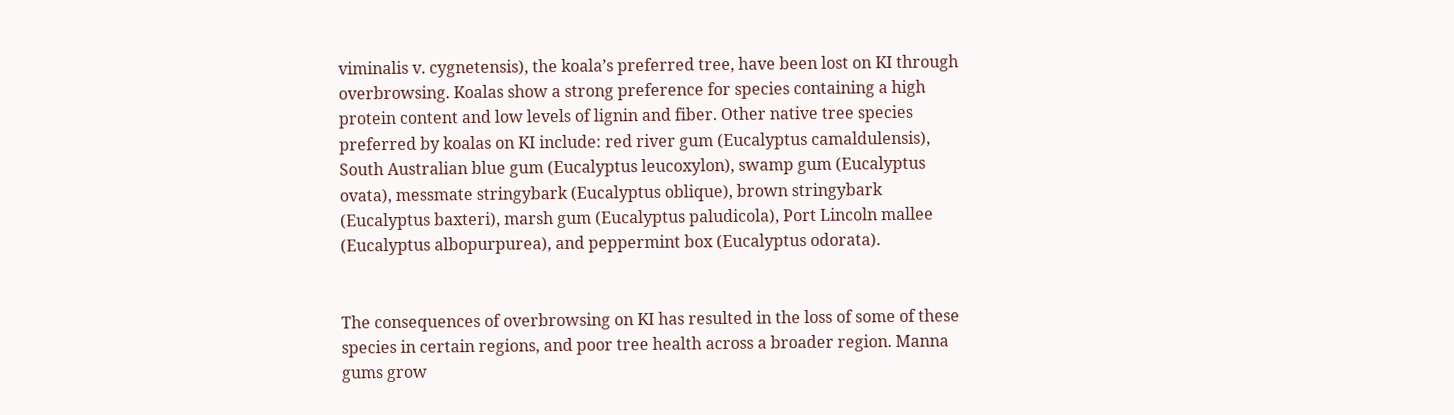viminalis v. cygnetensis), the koala’s preferred tree, have been lost on KI through overbrowsing. Koalas show a strong preference for species containing a high protein content and low levels of lignin and fiber. Other native tree species preferred by koalas on KI include: red river gum (Eucalyptus camaldulensis), South Australian blue gum (Eucalyptus leucoxylon), swamp gum (Eucalyptus ovata), messmate stringybark (Eucalyptus oblique), brown stringybark (Eucalyptus baxteri), marsh gum (Eucalyptus paludicola), Port Lincoln mallee (Eucalyptus albopurpurea), and peppermint box (Eucalyptus odorata).


The consequences of overbrowsing on KI has resulted in the loss of some of these species in certain regions, and poor tree health across a broader region. Manna gums grow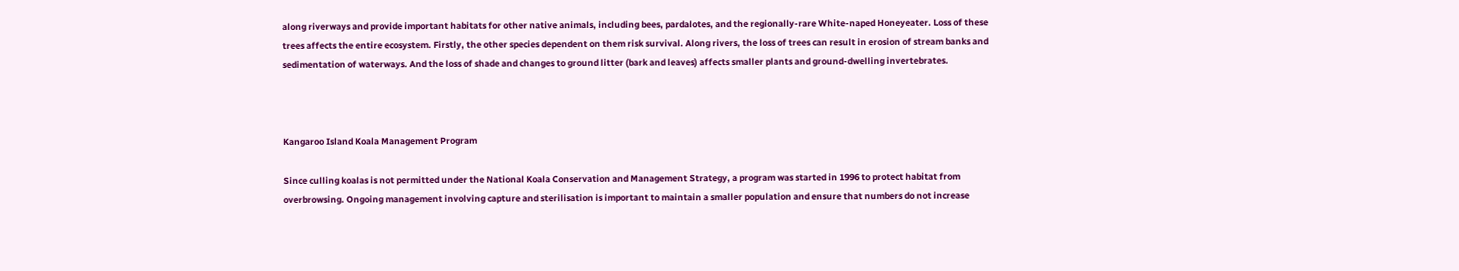along riverways and provide important habitats for other native animals, including bees, pardalotes, and the regionally-rare White-naped Honeyeater. Loss of these trees affects the entire ecosystem. Firstly, the other species dependent on them risk survival. Along rivers, the loss of trees can result in erosion of stream banks and sedimentation of waterways. And the loss of shade and changes to ground litter (bark and leaves) affects smaller plants and ground-dwelling invertebrates.



Kangaroo Island Koala Management Program

Since culling koalas is not permitted under the National Koala Conservation and Management Strategy, a program was started in 1996 to protect habitat from overbrowsing. Ongoing management involving capture and sterilisation is important to maintain a smaller population and ensure that numbers do not increase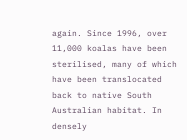again. Since 1996, over 11,000 koalas have been sterilised, many of which have been translocated back to native South Australian habitat. In densely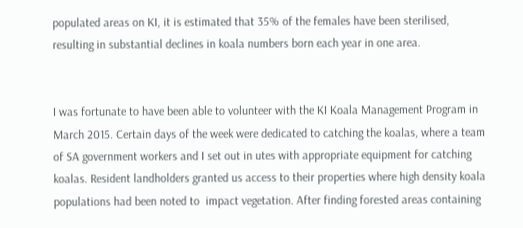populated areas on KI, it is estimated that 35% of the females have been sterilised, resulting in substantial declines in koala numbers born each year in one area.


I was fortunate to have been able to volunteer with the KI Koala Management Program in March 2015. Certain days of the week were dedicated to catching the koalas, where a team of SA government workers and I set out in utes with appropriate equipment for catching koalas. Resident landholders granted us access to their properties where high density koala populations had been noted to  impact vegetation. After finding forested areas containing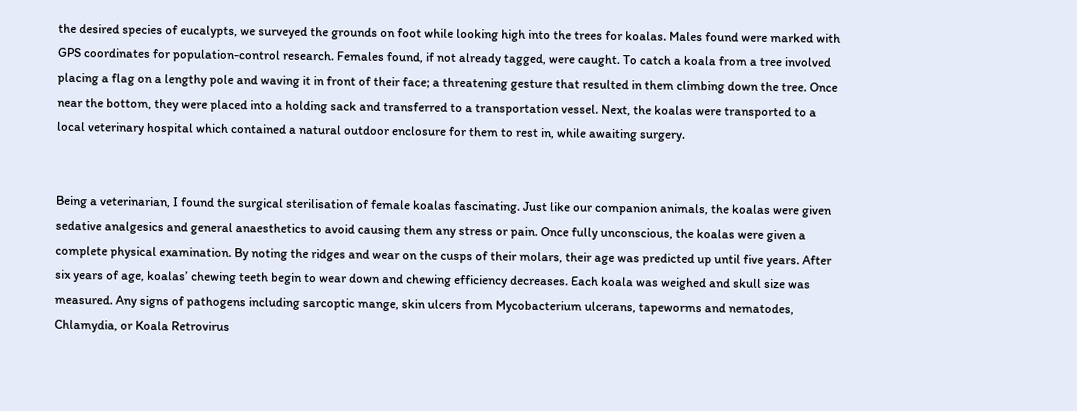the desired species of eucalypts, we surveyed the grounds on foot while looking high into the trees for koalas. Males found were marked with GPS coordinates for population-control research. Females found, if not already tagged, were caught. To catch a koala from a tree involved placing a flag on a lengthy pole and waving it in front of their face; a threatening gesture that resulted in them climbing down the tree. Once near the bottom, they were placed into a holding sack and transferred to a transportation vessel. Next, the koalas were transported to a local veterinary hospital which contained a natural outdoor enclosure for them to rest in, while awaiting surgery.


Being a veterinarian, I found the surgical sterilisation of female koalas fascinating. Just like our companion animals, the koalas were given sedative analgesics and general anaesthetics to avoid causing them any stress or pain. Once fully unconscious, the koalas were given a complete physical examination. By noting the ridges and wear on the cusps of their molars, their age was predicted up until five years. After six years of age, koalas’ chewing teeth begin to wear down and chewing efficiency decreases. Each koala was weighed and skull size was measured. Any signs of pathogens including sarcoptic mange, skin ulcers from Mycobacterium ulcerans, tapeworms and nematodes, Chlamydia, or Koala Retrovirus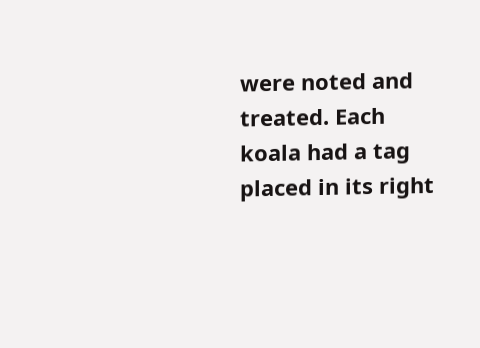were noted and treated. Each koala had a tag placed in its right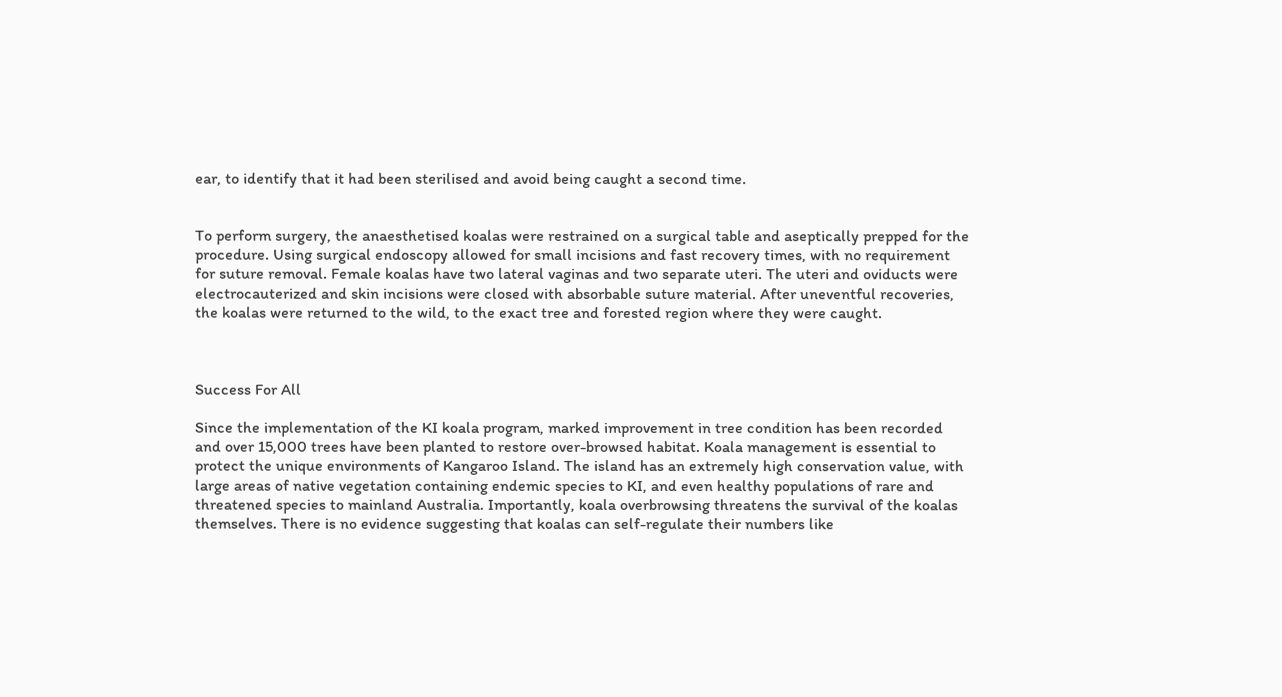ear, to identify that it had been sterilised and avoid being caught a second time.


To perform surgery, the anaesthetised koalas were restrained on a surgical table and aseptically prepped for the procedure. Using surgical endoscopy allowed for small incisions and fast recovery times, with no requirement for suture removal. Female koalas have two lateral vaginas and two separate uteri. The uteri and oviducts were electrocauterized and skin incisions were closed with absorbable suture material. After uneventful recoveries, the koalas were returned to the wild, to the exact tree and forested region where they were caught.



Success For All

Since the implementation of the KI koala program, marked improvement in tree condition has been recorded and over 15,000 trees have been planted to restore over-browsed habitat. Koala management is essential to protect the unique environments of Kangaroo Island. The island has an extremely high conservation value, with large areas of native vegetation containing endemic species to KI, and even healthy populations of rare and threatened species to mainland Australia. Importantly, koala overbrowsing threatens the survival of the koalas themselves. There is no evidence suggesting that koalas can self-regulate their numbers like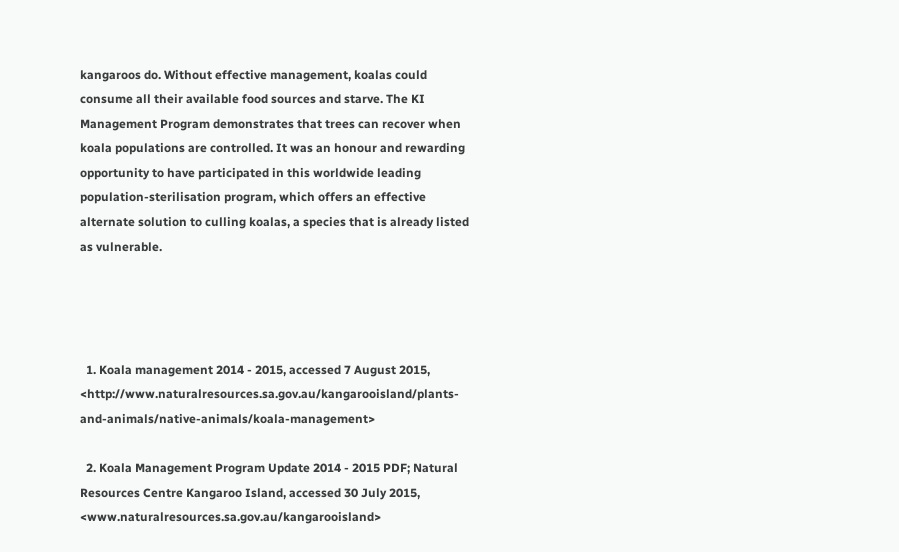kangaroos do. Without effective management, koalas could consume all their available food sources and starve. The KI Management Program demonstrates that trees can recover when koala populations are controlled. It was an honour and rewarding opportunity to have participated in this worldwide leading population-sterilisation program, which offers an effective alternate solution to culling koalas, a species that is already listed as vulnerable.




  1. Koala management 2014 - 2015, accessed 7 August 2015, <http://www.naturalresources.sa.gov.au/kangarooisland/plants-and-animals/native-animals/koala-management>

  2. Koala Management Program Update 2014 - 2015 PDF; Natural Resources Centre Kangaroo Island, accessed 30 July 2015, <www.naturalresources.sa.gov.au/kangarooisland>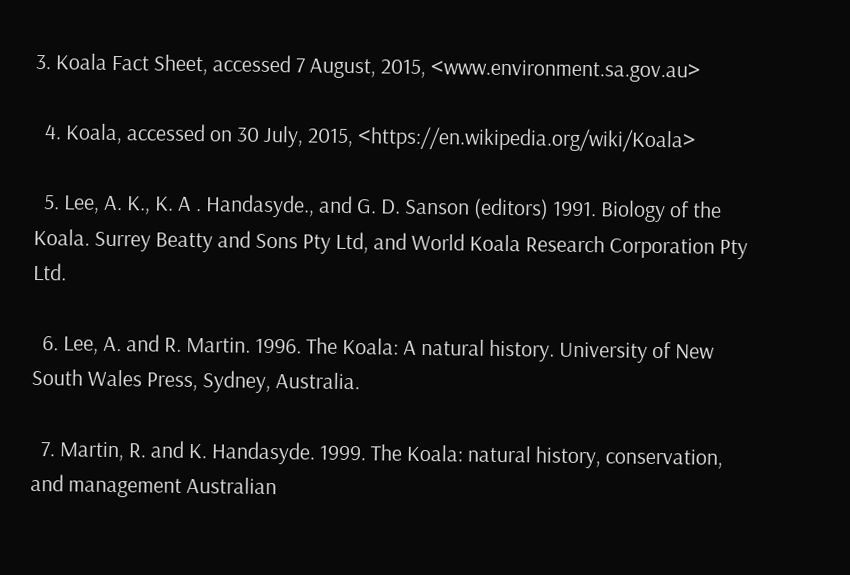3. Koala Fact Sheet, accessed 7 August, 2015, <www.environment.sa.gov.au>

  4. Koala, accessed on 30 July, 2015, <https://en.wikipedia.org/wiki/Koala>

  5. Lee, A. K., K. A . Handasyde., and G. D. Sanson (editors) 1991. Biology of the Koala. Surrey Beatty and Sons Pty Ltd, and World Koala Research Corporation Pty Ltd.

  6. Lee, A. and R. Martin. 1996. The Koala: A natural history. University of New South Wales Press, Sydney, Australia.

  7. Martin, R. and K. Handasyde. 1999. The Koala: natural history, conservation, and management Australian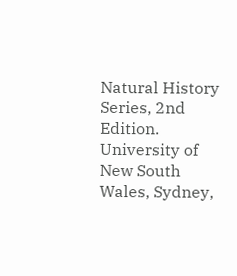Natural History Series, 2nd Edition. University of New South Wales, Sydney,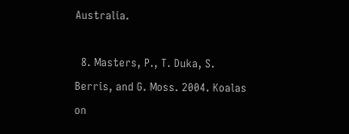Australia.

  8. Masters, P., T. Duka, S. Berris, and G. Moss. 2004. Koalas on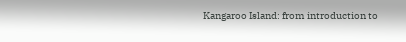Kangaroo Island: from introduction to